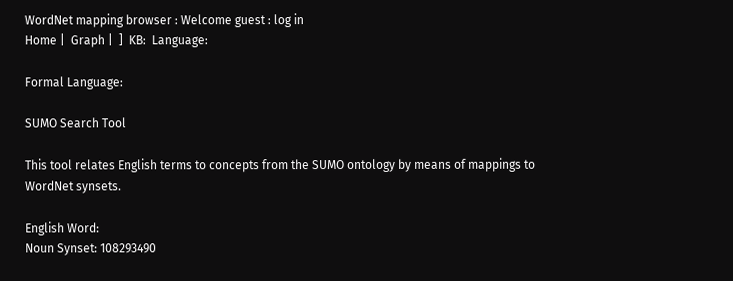WordNet mapping browser : Welcome guest : log in
Home |  Graph |  ]  KB:  Language:

Formal Language:

SUMO Search Tool

This tool relates English terms to concepts from the SUMO ontology by means of mappings to WordNet synsets.

English Word:
Noun Synset: 108293490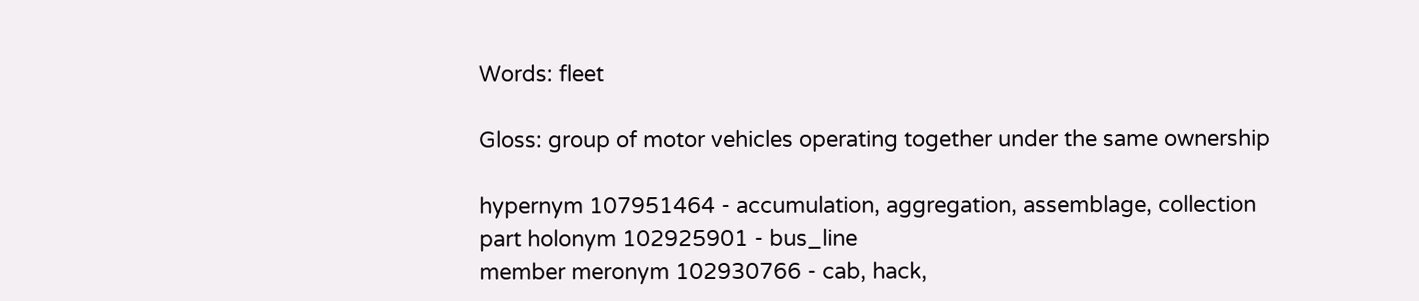Words: fleet

Gloss: group of motor vehicles operating together under the same ownership

hypernym 107951464 - accumulation, aggregation, assemblage, collection
part holonym 102925901 - bus_line
member meronym 102930766 - cab, hack,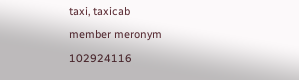taxi, taxicab
member meronym 102924116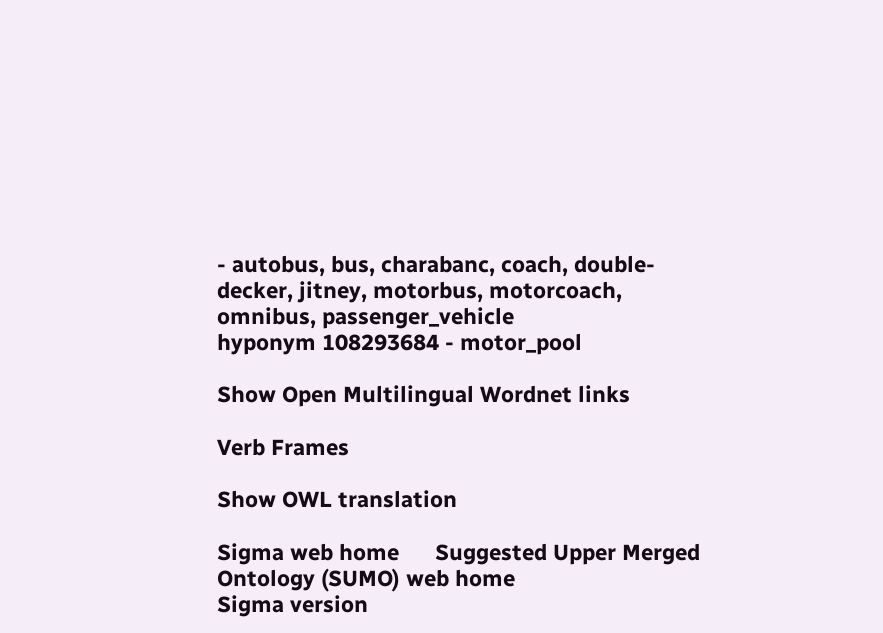- autobus, bus, charabanc, coach, double-decker, jitney, motorbus, motorcoach, omnibus, passenger_vehicle
hyponym 108293684 - motor_pool

Show Open Multilingual Wordnet links

Verb Frames

Show OWL translation

Sigma web home      Suggested Upper Merged Ontology (SUMO) web home
Sigma version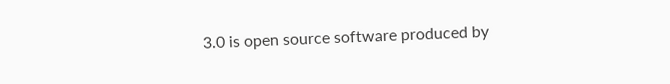3.0 is open source software produced by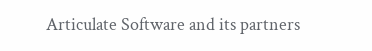Articulate Software and its partners